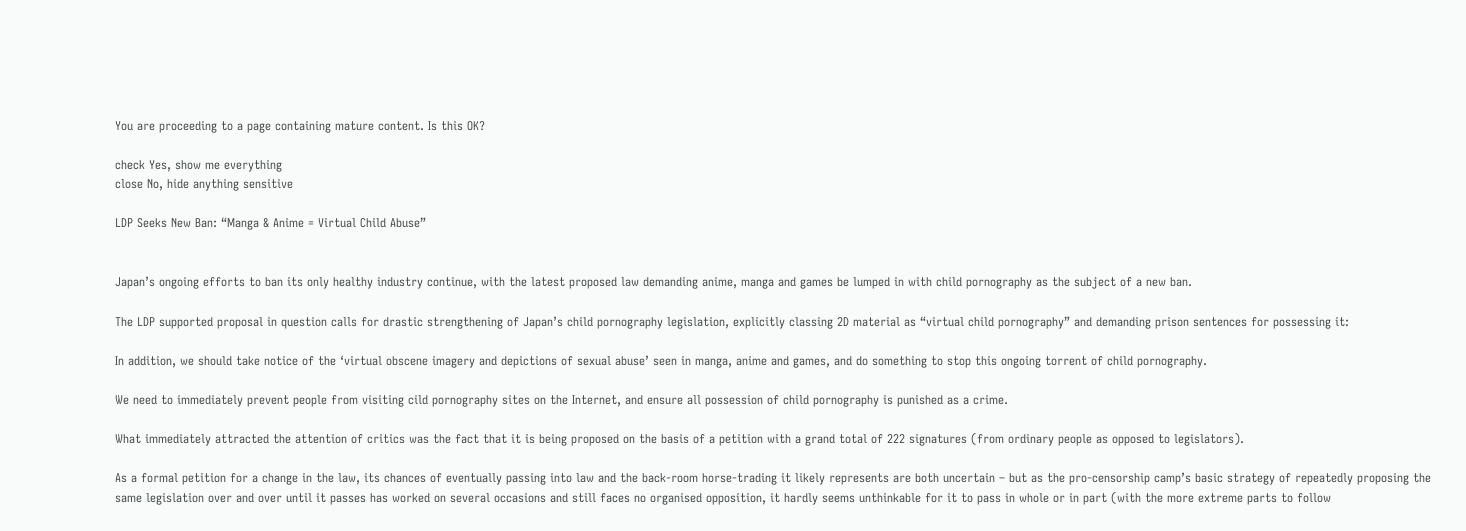You are proceeding to a page containing mature content. Is this OK?

check Yes, show me everything
close No, hide anything sensitive

LDP Seeks New Ban: “Manga & Anime = Virtual Child Abuse”


Japan’s ongoing efforts to ban its only healthy industry continue, with the latest proposed law demanding anime, manga and games be lumped in with child pornography as the subject of a new ban.

The LDP supported proposal in question calls for drastic strengthening of Japan’s child pornography legislation, explicitly classing 2D material as “virtual child pornography” and demanding prison sentences for possessing it:

In addition, we should take notice of the ‘virtual obscene imagery and depictions of sexual abuse’ seen in manga, anime and games, and do something to stop this ongoing torrent of child pornography.

We need to immediately prevent people from visiting cild pornography sites on the Internet, and ensure all possession of child pornography is punished as a crime.

What immediately attracted the attention of critics was the fact that it is being proposed on the basis of a petition with a grand total of 222 signatures (from ordinary people as opposed to legislators).

As a formal petition for a change in the law, its chances of eventually passing into law and the back-room horse-trading it likely represents are both uncertain – but as the pro-censorship camp’s basic strategy of repeatedly proposing the same legislation over and over until it passes has worked on several occasions and still faces no organised opposition, it hardly seems unthinkable for it to pass in whole or in part (with the more extreme parts to follow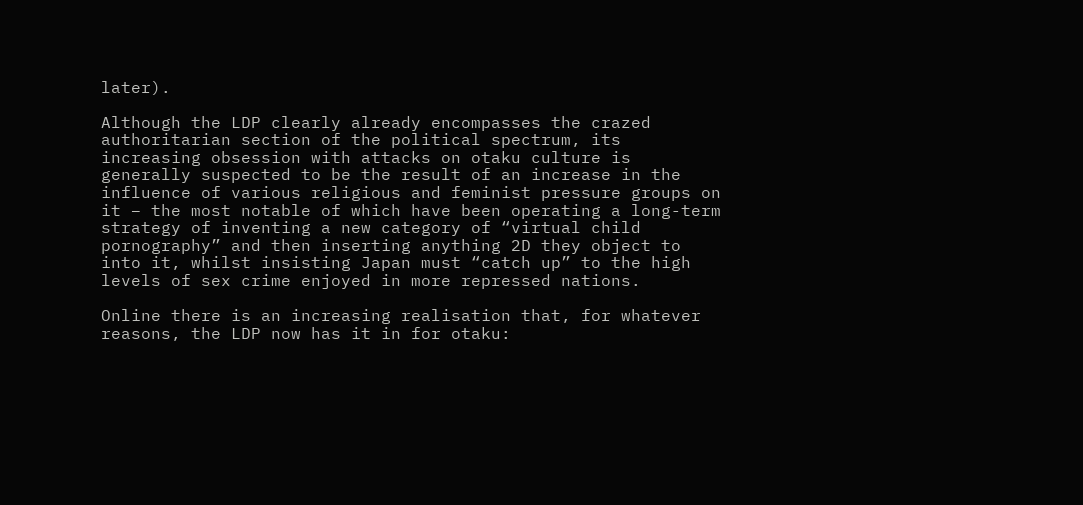later).

Although the LDP clearly already encompasses the crazed authoritarian section of the political spectrum, its increasing obsession with attacks on otaku culture is generally suspected to be the result of an increase in the influence of various religious and feminist pressure groups on it – the most notable of which have been operating a long-term strategy of inventing a new category of “virtual child pornography” and then inserting anything 2D they object to into it, whilst insisting Japan must “catch up” to the high levels of sex crime enjoyed in more repressed nations.

Online there is an increasing realisation that, for whatever reasons, the LDP now has it in for otaku: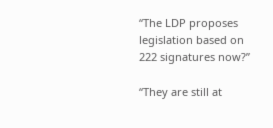“The LDP proposes legislation based on 222 signatures now?”

“They are still at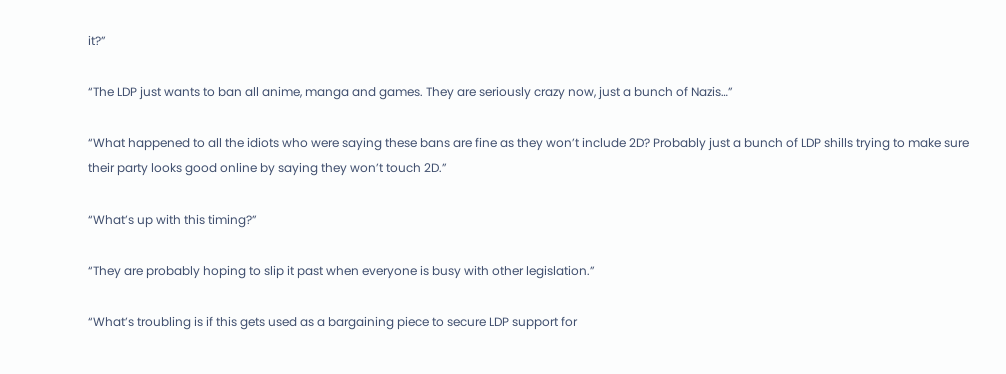it?”

“The LDP just wants to ban all anime, manga and games. They are seriously crazy now, just a bunch of Nazis…”

“What happened to all the idiots who were saying these bans are fine as they won’t include 2D? Probably just a bunch of LDP shills trying to make sure their party looks good online by saying they won’t touch 2D.”

“What’s up with this timing?”

“They are probably hoping to slip it past when everyone is busy with other legislation.”

“What’s troubling is if this gets used as a bargaining piece to secure LDP support for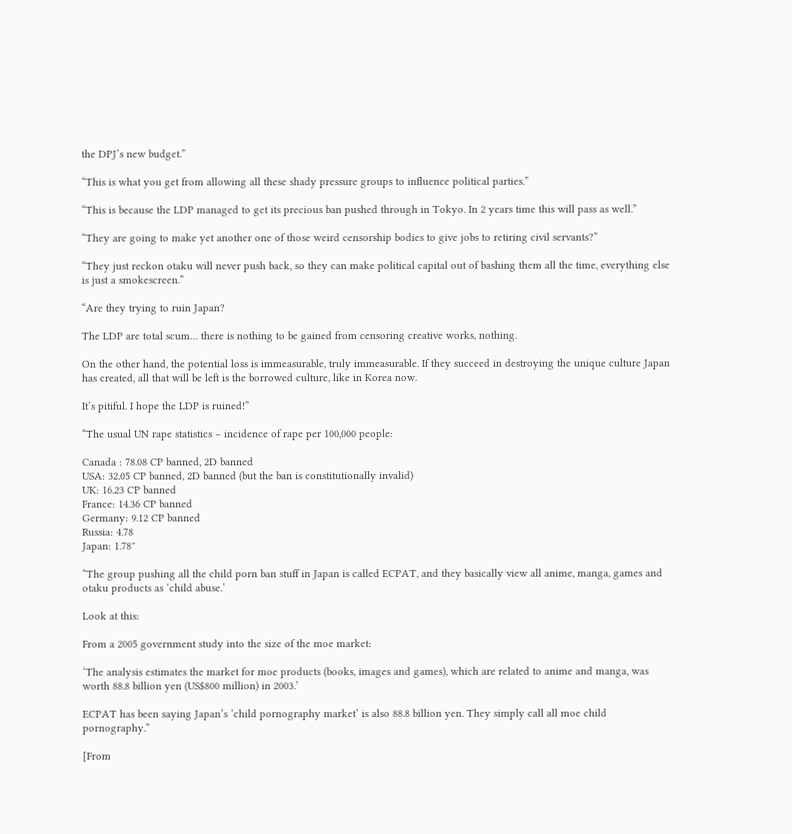the DPJ’s new budget.”

“This is what you get from allowing all these shady pressure groups to influence political parties.”

“This is because the LDP managed to get its precious ban pushed through in Tokyo. In 2 years time this will pass as well.”

“They are going to make yet another one of those weird censorship bodies to give jobs to retiring civil servants?”

“They just reckon otaku will never push back, so they can make political capital out of bashing them all the time, everything else is just a smokescreen.”

“Are they trying to ruin Japan?

The LDP are total scum… there is nothing to be gained from censoring creative works, nothing.

On the other hand, the potential loss is immeasurable, truly immeasurable. If they succeed in destroying the unique culture Japan has created, all that will be left is the borrowed culture, like in Korea now.

It’s pitiful. I hope the LDP is ruined!”

“The usual UN rape statistics – incidence of rape per 100,000 people:

Canada : 78.08 CP banned, 2D banned
USA: 32.05 CP banned, 2D banned (but the ban is constitutionally invalid)
UK: 16.23 CP banned
France: 14.36 CP banned
Germany: 9.12 CP banned
Russia: 4.78
Japan: 1.78″

“The group pushing all the child porn ban stuff in Japan is called ECPAT, and they basically view all anime, manga, games and otaku products as ‘child abuse.’

Look at this:

From a 2005 government study into the size of the moe market:

‘The analysis estimates the market for moe products (books, images and games), which are related to anime and manga, was worth 88.8 billion yen (US$800 million) in 2003.’

ECPAT has been saying Japan’s ‘child pornography market’ is also 88.8 billion yen. They simply call all moe child pornography.”

[From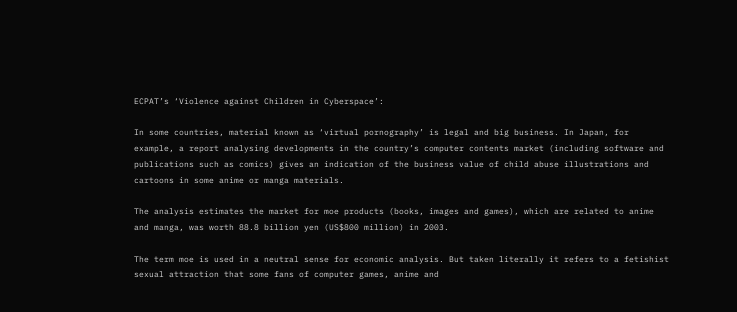ECPAT’s ‘Violence against Children in Cyberspace’:

In some countries, material known as ‘virtual pornography’ is legal and big business. In Japan, for example, a report analysing developments in the country’s computer contents market (including software and publications such as comics) gives an indication of the business value of child abuse illustrations and cartoons in some anime or manga materials.

The analysis estimates the market for moe products (books, images and games), which are related to anime and manga, was worth 88.8 billion yen (US$800 million) in 2003.

The term moe is used in a neutral sense for economic analysis. But taken literally it refers to a fetishist sexual attraction that some fans of computer games, anime and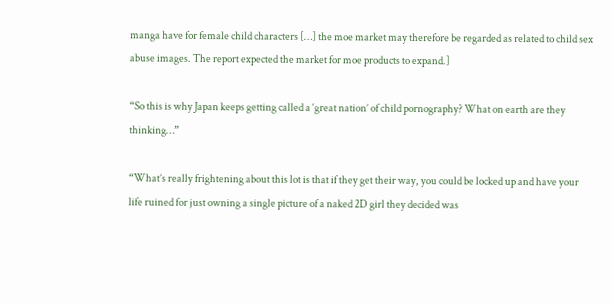manga have for female child characters […] the moe market may therefore be regarded as related to child sex abuse images. The report expected the market for moe products to expand.]

“So this is why Japan keeps getting called a ‘great nation’ of child pornography? What on earth are they thinking…”

“What’s really frightening about this lot is that if they get their way, you could be locked up and have your life ruined for just owning a single picture of a naked 2D girl they decided was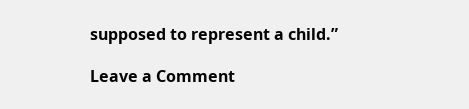supposed to represent a child.”

Leave a Comment